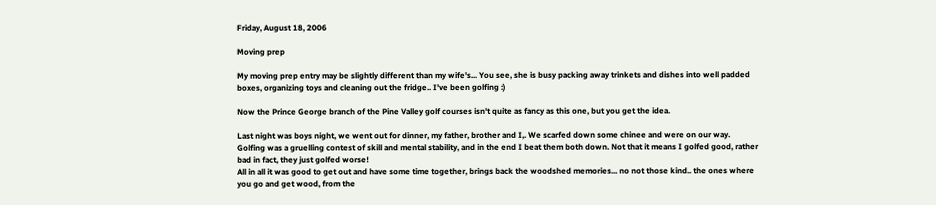Friday, August 18, 2006

Moving prep

My moving prep entry may be slightly different than my wife's... You see, she is busy packing away trinkets and dishes into well padded boxes, organizing toys and cleaning out the fridge.. I've been golfing :)

Now the Prince George branch of the Pine Valley golf courses isn't quite as fancy as this one, but you get the idea.

Last night was boys night, we went out for dinner, my father, brother and I,. We scarfed down some chinee and were on our way.
Golfing was a gruelling contest of skill and mental stability, and in the end I beat them both down. Not that it means I golfed good, rather bad in fact, they just golfed worse!
All in all it was good to get out and have some time together, brings back the woodshed memories... no not those kind.. the ones where you go and get wood, from the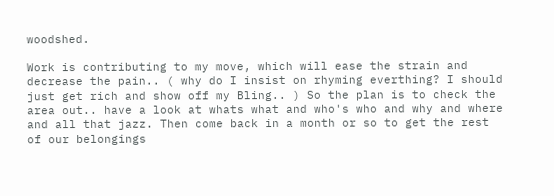woodshed.

Work is contributing to my move, which will ease the strain and decrease the pain.. ( why do I insist on rhyming everthing? I should just get rich and show off my Bling.. ) So the plan is to check the area out.. have a look at whats what and who's who and why and where and all that jazz. Then come back in a month or so to get the rest of our belongings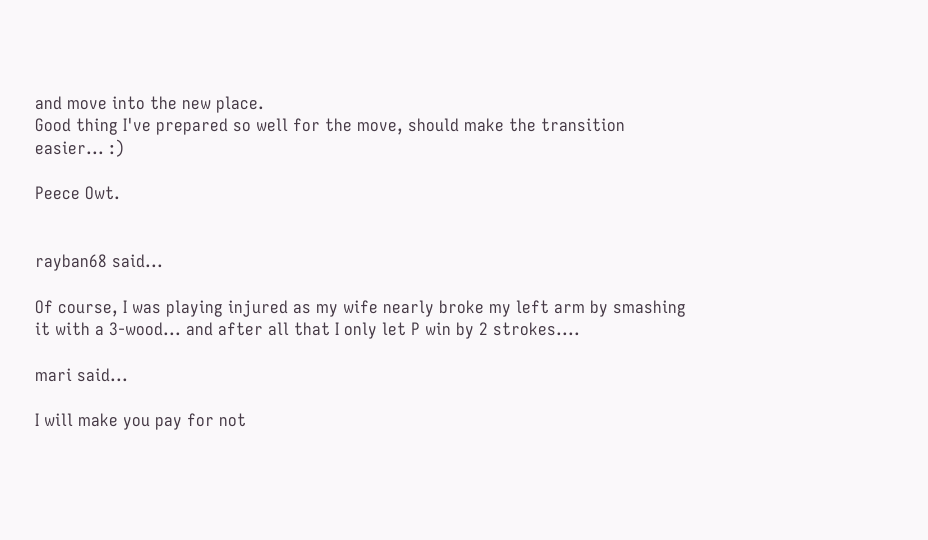and move into the new place.
Good thing I've prepared so well for the move, should make the transition easier... :)

Peece Owt.


rayban68 said...

Of course, I was playing injured as my wife nearly broke my left arm by smashing it with a 3-wood... and after all that I only let P win by 2 strokes....

mari said...

I will make you pay for not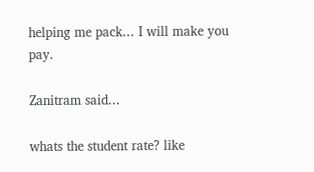helping me pack... I will make you pay.

Zanitram said...

whats the student rate? like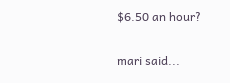$6.50 an hour?

mari said...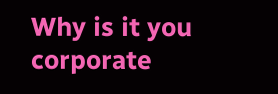Why is it you corporate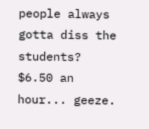people always gotta diss the students?
$6.50 an hour... geeze.